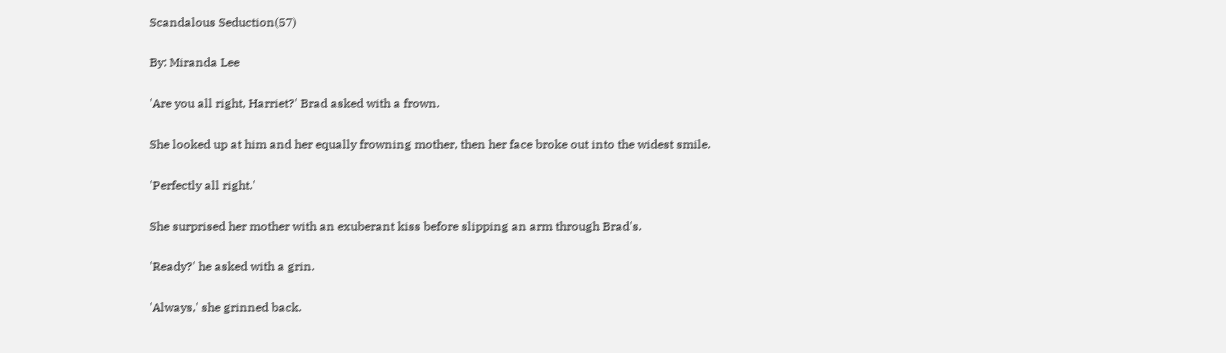Scandalous Seduction(57)

By: Miranda Lee

'Are you all right, Harriet?' Brad asked with a frown.

She looked up at him and her equally frowning mother, then her face broke out into the widest smile.

'Perfectly all right.'

She surprised her mother with an exuberant kiss before slipping an arm through Brad's.

'Ready?' he asked with a grin.

'Always,' she grinned back.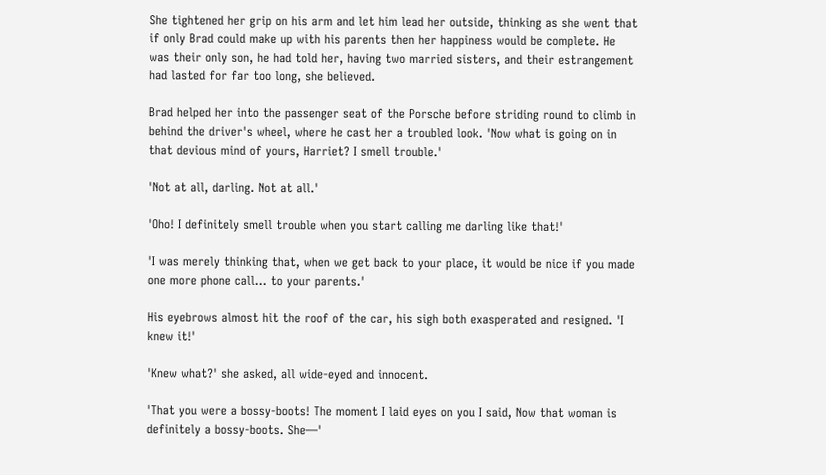She tightened her grip on his arm and let him lead her outside, thinking as she went that if only Brad could make up with his parents then her happiness would be complete. He was their only son, he had told her, having two married sisters, and their estrangement had lasted for far too long, she believed.

Brad helped her into the passenger seat of the Porsche before striding round to climb in behind the driver's wheel, where he cast her a troubled look. 'Now what is going on in that devious mind of yours, Harriet? I smell trouble.'

'Not at all, darling. Not at all.'

'Oho! I definitely smell trouble when you start calling me darling like that!'

'I was merely thinking that, when we get back to your place, it would be nice if you made one more phone call… to your parents.'

His eyebrows almost hit the roof of the car, his sigh both exasperated and resigned. 'I knew it!'

'Knew what?' she asked, all wide-eyed and innocent.

'That you were a bossy-boots! The moment I laid eyes on you I said, Now that woman is definitely a bossy-boots. She—'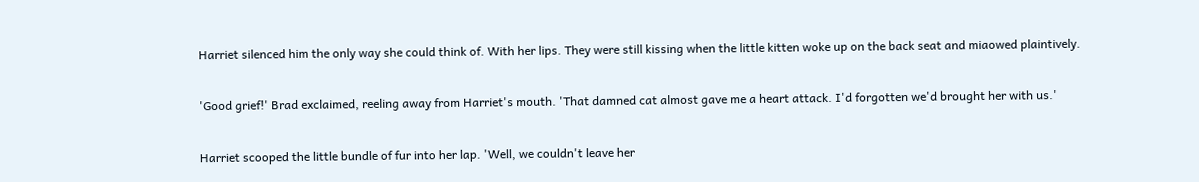Harriet silenced him the only way she could think of. With her lips. They were still kissing when the little kitten woke up on the back seat and miaowed plaintively.

'Good grief!' Brad exclaimed, reeling away from Harriet's mouth. 'That damned cat almost gave me a heart attack. I'd forgotten we'd brought her with us.'

Harriet scooped the little bundle of fur into her lap. 'Well, we couldn't leave her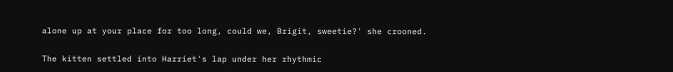alone up at your place for too long, could we, Brigit, sweetie?' she crooned.

The kitten settled into Harriet's lap under her rhythmic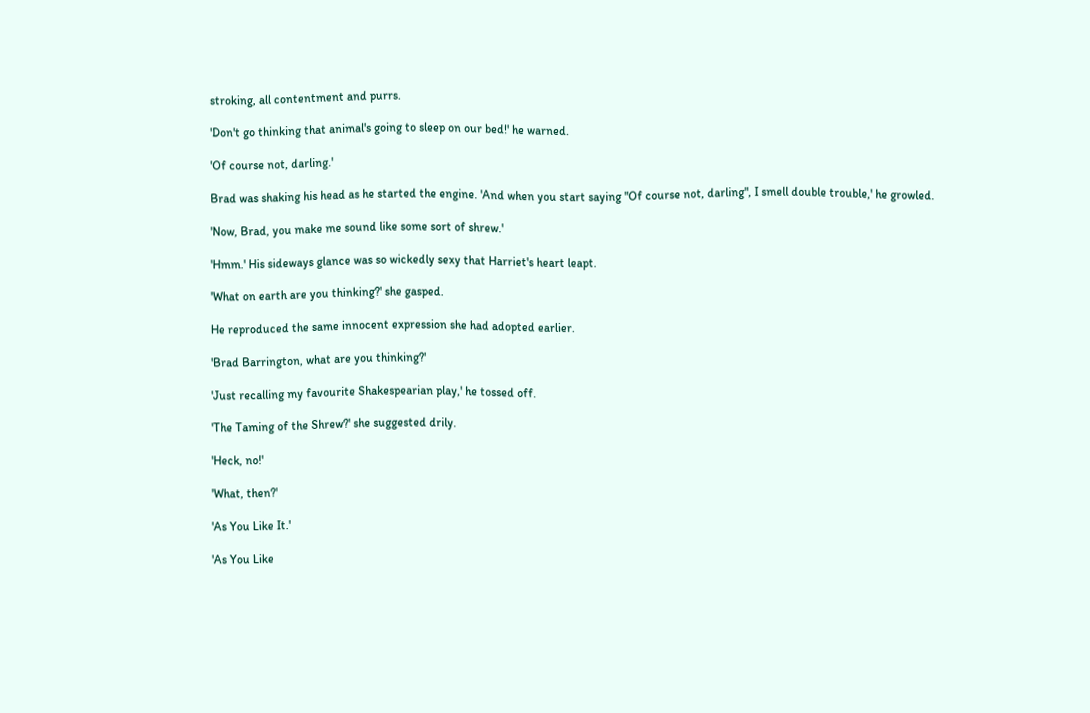stroking, all contentment and purrs.

'Don't go thinking that animal's going to sleep on our bed!' he warned.

'Of course not, darling.'

Brad was shaking his head as he started the engine. 'And when you start saying "Of course not, darling", I smell double trouble,' he growled.

'Now, Brad, you make me sound like some sort of shrew.'

'Hmm.' His sideways glance was so wickedly sexy that Harriet's heart leapt.

'What on earth are you thinking?' she gasped.

He reproduced the same innocent expression she had adopted earlier.

'Brad Barrington, what are you thinking?'

'Just recalling my favourite Shakespearian play,' he tossed off.

'The Taming of the Shrew?' she suggested drily.

'Heck, no!'

'What, then?'

'As You Like It.'

'As You Like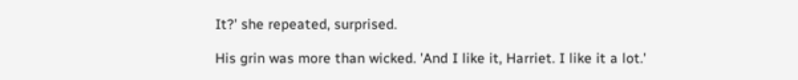It?' she repeated, surprised.

His grin was more than wicked. 'And I like it, Harriet. I like it a lot.'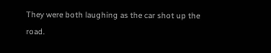They were both laughing as the car shot up the road.